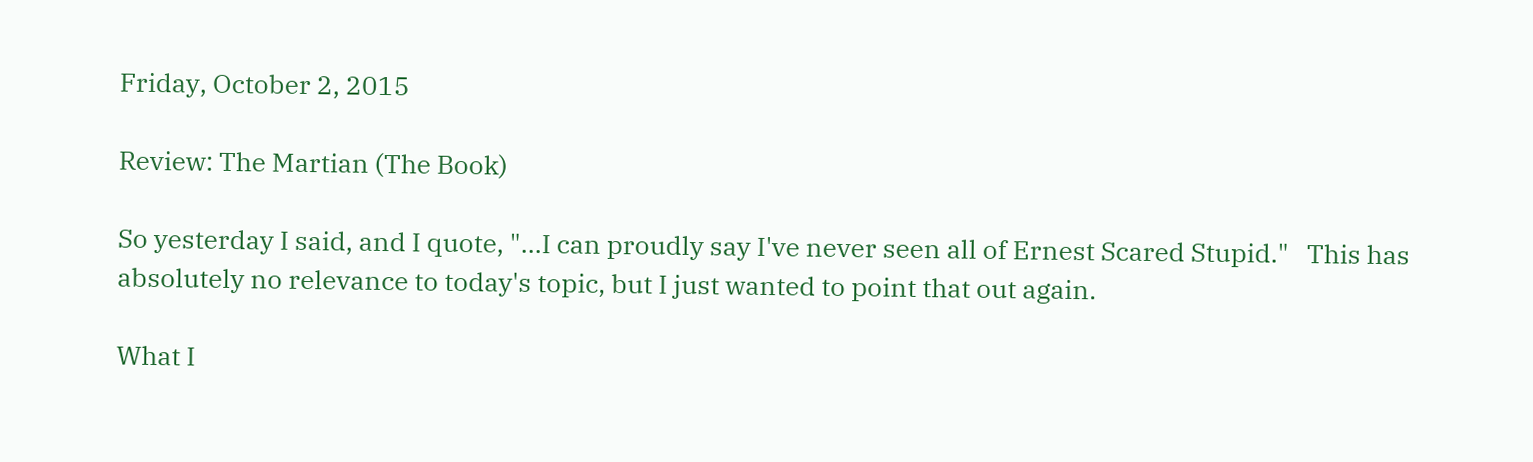Friday, October 2, 2015

Review: The Martian (The Book)

So yesterday I said, and I quote, "...I can proudly say I've never seen all of Ernest Scared Stupid."   This has absolutely no relevance to today's topic, but I just wanted to point that out again.

What I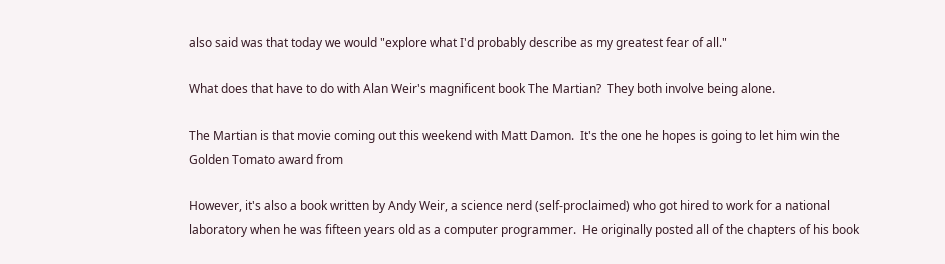also said was that today we would "explore what I'd probably describe as my greatest fear of all."

What does that have to do with Alan Weir's magnificent book The Martian?  They both involve being alone.

The Martian is that movie coming out this weekend with Matt Damon.  It's the one he hopes is going to let him win the Golden Tomato award from

However, it's also a book written by Andy Weir, a science nerd (self-proclaimed) who got hired to work for a national laboratory when he was fifteen years old as a computer programmer.  He originally posted all of the chapters of his book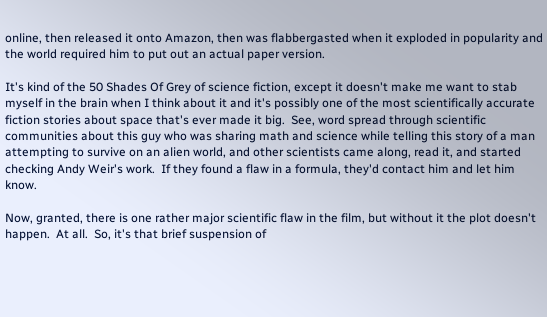online, then released it onto Amazon, then was flabbergasted when it exploded in popularity and the world required him to put out an actual paper version.

It's kind of the 50 Shades Of Grey of science fiction, except it doesn't make me want to stab myself in the brain when I think about it and it's possibly one of the most scientifically accurate fiction stories about space that's ever made it big.  See, word spread through scientific communities about this guy who was sharing math and science while telling this story of a man attempting to survive on an alien world, and other scientists came along, read it, and started checking Andy Weir's work.  If they found a flaw in a formula, they'd contact him and let him know.

Now, granted, there is one rather major scientific flaw in the film, but without it the plot doesn't happen.  At all.  So, it's that brief suspension of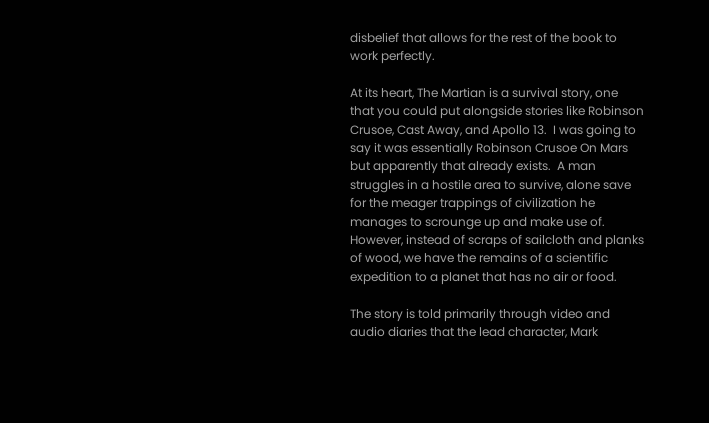disbelief that allows for the rest of the book to work perfectly.

At its heart, The Martian is a survival story, one that you could put alongside stories like Robinson Crusoe, Cast Away, and Apollo 13.  I was going to say it was essentially Robinson Crusoe On Mars but apparently that already exists.  A man struggles in a hostile area to survive, alone save for the meager trappings of civilization he manages to scrounge up and make use of.  However, instead of scraps of sailcloth and planks of wood, we have the remains of a scientific expedition to a planet that has no air or food.

The story is told primarily through video and audio diaries that the lead character, Mark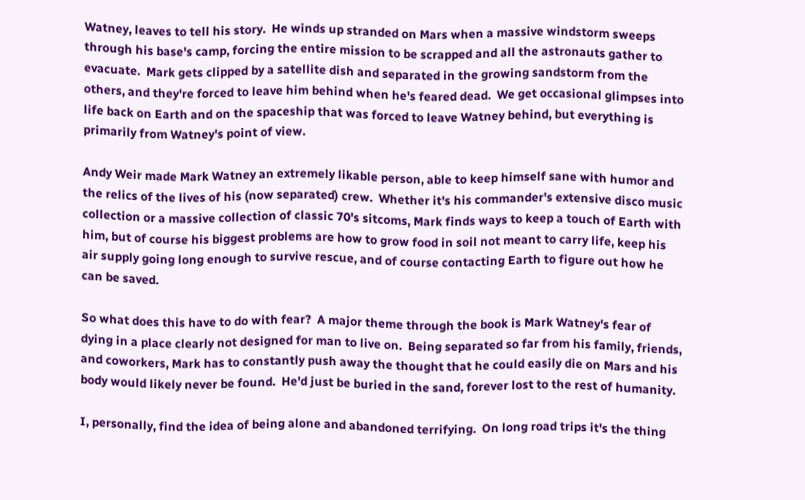Watney, leaves to tell his story.  He winds up stranded on Mars when a massive windstorm sweeps through his base's camp, forcing the entire mission to be scrapped and all the astronauts gather to evacuate.  Mark gets clipped by a satellite dish and separated in the growing sandstorm from the others, and they're forced to leave him behind when he's feared dead.  We get occasional glimpses into life back on Earth and on the spaceship that was forced to leave Watney behind, but everything is primarily from Watney's point of view.

Andy Weir made Mark Watney an extremely likable person, able to keep himself sane with humor and the relics of the lives of his (now separated) crew.  Whether it's his commander's extensive disco music collection or a massive collection of classic 70's sitcoms, Mark finds ways to keep a touch of Earth with him, but of course his biggest problems are how to grow food in soil not meant to carry life, keep his air supply going long enough to survive rescue, and of course contacting Earth to figure out how he can be saved.

So what does this have to do with fear?  A major theme through the book is Mark Watney's fear of dying in a place clearly not designed for man to live on.  Being separated so far from his family, friends, and coworkers, Mark has to constantly push away the thought that he could easily die on Mars and his body would likely never be found.  He'd just be buried in the sand, forever lost to the rest of humanity.

I, personally, find the idea of being alone and abandoned terrifying.  On long road trips it's the thing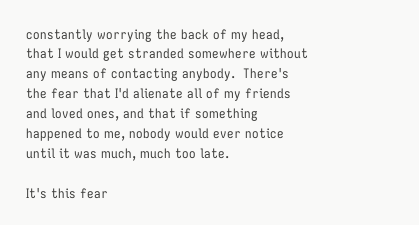constantly worrying the back of my head, that I would get stranded somewhere without any means of contacting anybody.  There's the fear that I'd alienate all of my friends and loved ones, and that if something happened to me, nobody would ever notice until it was much, much too late.

It's this fear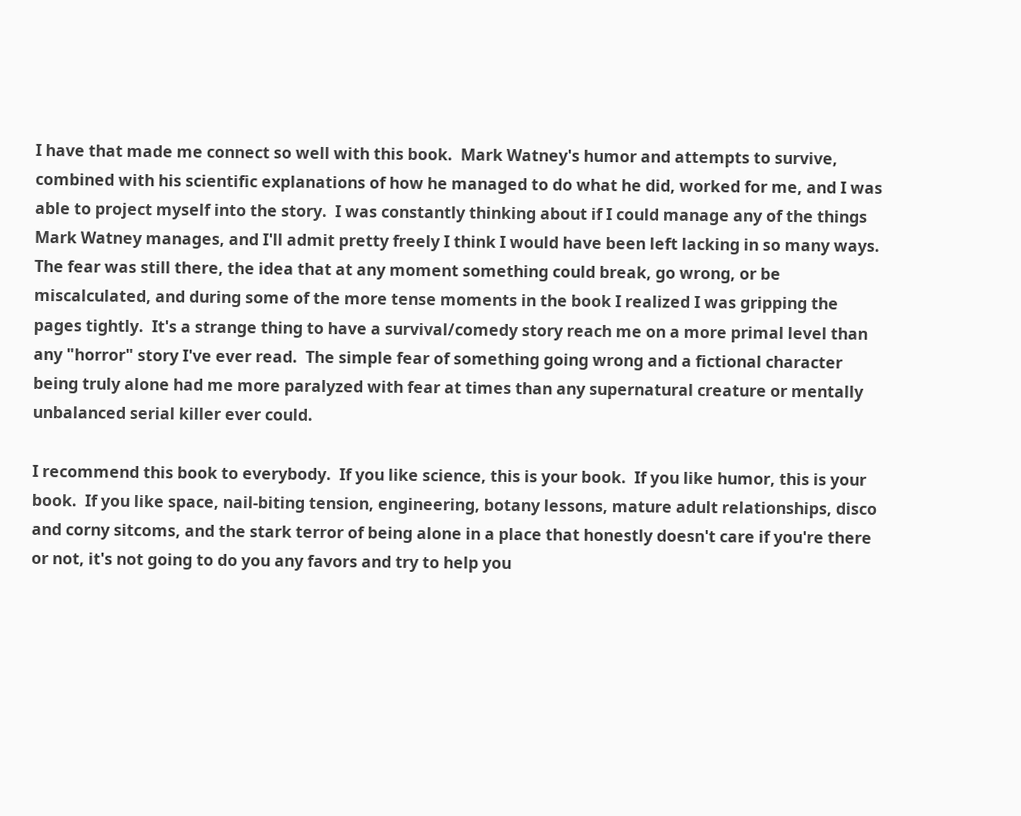I have that made me connect so well with this book.  Mark Watney's humor and attempts to survive, combined with his scientific explanations of how he managed to do what he did, worked for me, and I was able to project myself into the story.  I was constantly thinking about if I could manage any of the things Mark Watney manages, and I'll admit pretty freely I think I would have been left lacking in so many ways.  The fear was still there, the idea that at any moment something could break, go wrong, or be miscalculated, and during some of the more tense moments in the book I realized I was gripping the pages tightly.  It's a strange thing to have a survival/comedy story reach me on a more primal level than any "horror" story I've ever read.  The simple fear of something going wrong and a fictional character being truly alone had me more paralyzed with fear at times than any supernatural creature or mentally unbalanced serial killer ever could.

I recommend this book to everybody.  If you like science, this is your book.  If you like humor, this is your book.  If you like space, nail-biting tension, engineering, botany lessons, mature adult relationships, disco and corny sitcoms, and the stark terror of being alone in a place that honestly doesn't care if you're there or not, it's not going to do you any favors and try to help you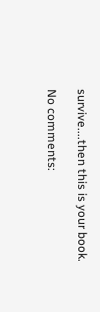survive....then this is your book.

No comments: